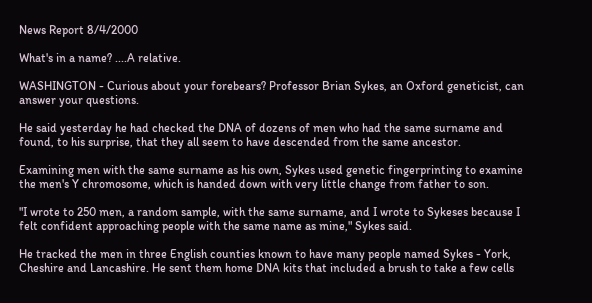News Report 8/4/2000

What's in a name? ....A relative.

WASHINGTON - Curious about your forebears? Professor Brian Sykes, an Oxford geneticist, can answer your questions.

He said yesterday he had checked the DNA of dozens of men who had the same surname and found, to his surprise, that they all seem to have descended from the same ancestor.

Examining men with the same surname as his own, Sykes used genetic fingerprinting to examine the men's Y chromosome, which is handed down with very little change from father to son.

"I wrote to 250 men, a random sample, with the same surname, and I wrote to Sykeses because I felt confident approaching people with the same name as mine," Sykes said.

He tracked the men in three English counties known to have many people named Sykes - York, Cheshire and Lancashire. He sent them home DNA kits that included a brush to take a few cells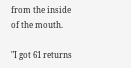from the inside of the mouth.

"I got 61 returns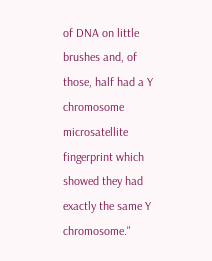of DNA on little brushes and, of those, half had a Y chromosome microsatellite fingerprint which showed they had exactly the same Y chromosome."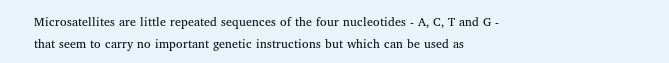Microsatellites are little repeated sequences of the four nucleotides - A, C, T and G - that seem to carry no important genetic instructions but which can be used as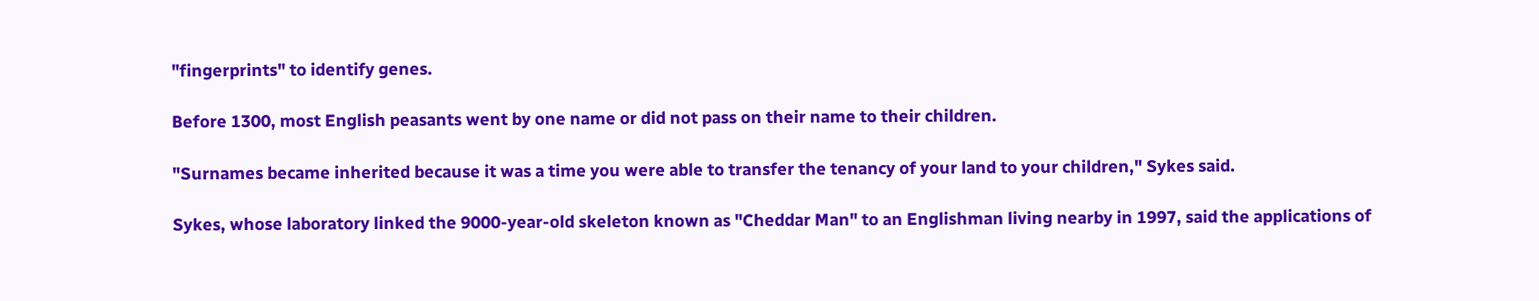"fingerprints" to identify genes.

Before 1300, most English peasants went by one name or did not pass on their name to their children.

"Surnames became inherited because it was a time you were able to transfer the tenancy of your land to your children," Sykes said.

Sykes, whose laboratory linked the 9000-year-old skeleton known as "Cheddar Man" to an Englishman living nearby in 1997, said the applications of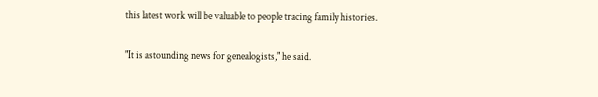this latest work will be valuable to people tracing family histories.

"It is astounding news for genealogists," he said.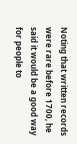Noting that written records were rare before 1700, he said it would be a good way for people to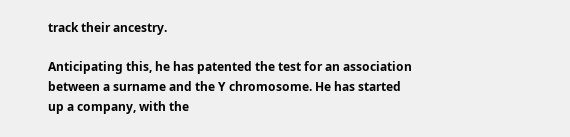track their ancestry.

Anticipating this, he has patented the test for an association between a surname and the Y chromosome. He has started up a company, with the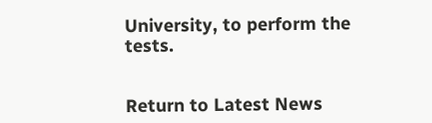University, to perform the tests.


Return to Latest News